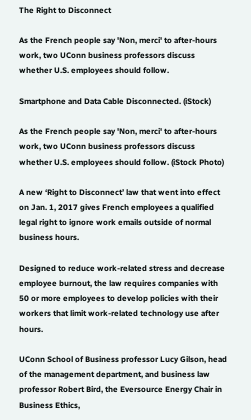The Right to Disconnect

As the French people say 'Non, merci' to after-hours work, two UConn business professors discuss whether U.S. employees should follow.

Smartphone and Data Cable Disconnected. (iStock)

As the French people say 'Non, merci' to after-hours work, two UConn business professors discuss whether U.S. employees should follow. (iStock Photo)

A new ‘Right to Disconnect’ law that went into effect on Jan. 1, 2017 gives French employees a qualified legal right to ignore work emails outside of normal business hours.

Designed to reduce work-related stress and decrease employee burnout, the law requires companies with 50 or more employees to develop policies with their workers that limit work-related technology use after hours.

UConn School of Business professor Lucy Gilson, head of the management department, and business law professor Robert Bird, the Eversource Energy Chair in Business Ethics,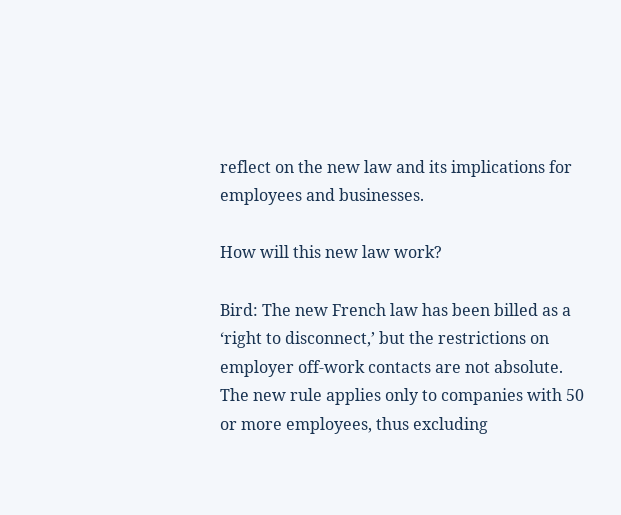reflect on the new law and its implications for employees and businesses.

How will this new law work?

Bird: The new French law has been billed as a ‘right to disconnect,’ but the restrictions on employer off-work contacts are not absolute. The new rule applies only to companies with 50 or more employees, thus excluding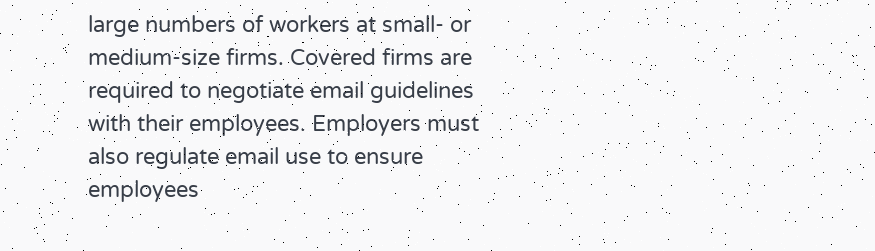large numbers of workers at small- or medium-size firms. Covered firms are required to negotiate email guidelines with their employees. Employers must also regulate email use to ensure employees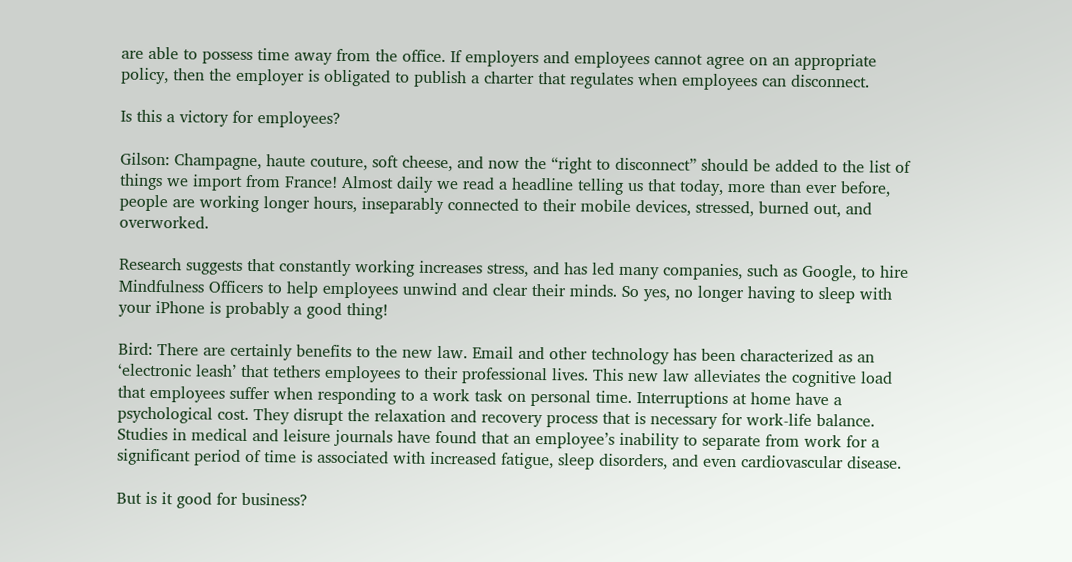are able to possess time away from the office. If employers and employees cannot agree on an appropriate policy, then the employer is obligated to publish a charter that regulates when employees can disconnect.

Is this a victory for employees?

Gilson: Champagne, haute couture, soft cheese, and now the “right to disconnect” should be added to the list of things we import from France! Almost daily we read a headline telling us that today, more than ever before, people are working longer hours, inseparably connected to their mobile devices, stressed, burned out, and overworked.

Research suggests that constantly working increases stress, and has led many companies, such as Google, to hire Mindfulness Officers to help employees unwind and clear their minds. So yes, no longer having to sleep with your iPhone is probably a good thing!

Bird: There are certainly benefits to the new law. Email and other technology has been characterized as an ‘electronic leash’ that tethers employees to their professional lives. This new law alleviates the cognitive load that employees suffer when responding to a work task on personal time. Interruptions at home have a psychological cost. They disrupt the relaxation and recovery process that is necessary for work-life balance. Studies in medical and leisure journals have found that an employee’s inability to separate from work for a significant period of time is associated with increased fatigue, sleep disorders, and even cardiovascular disease.

But is it good for business?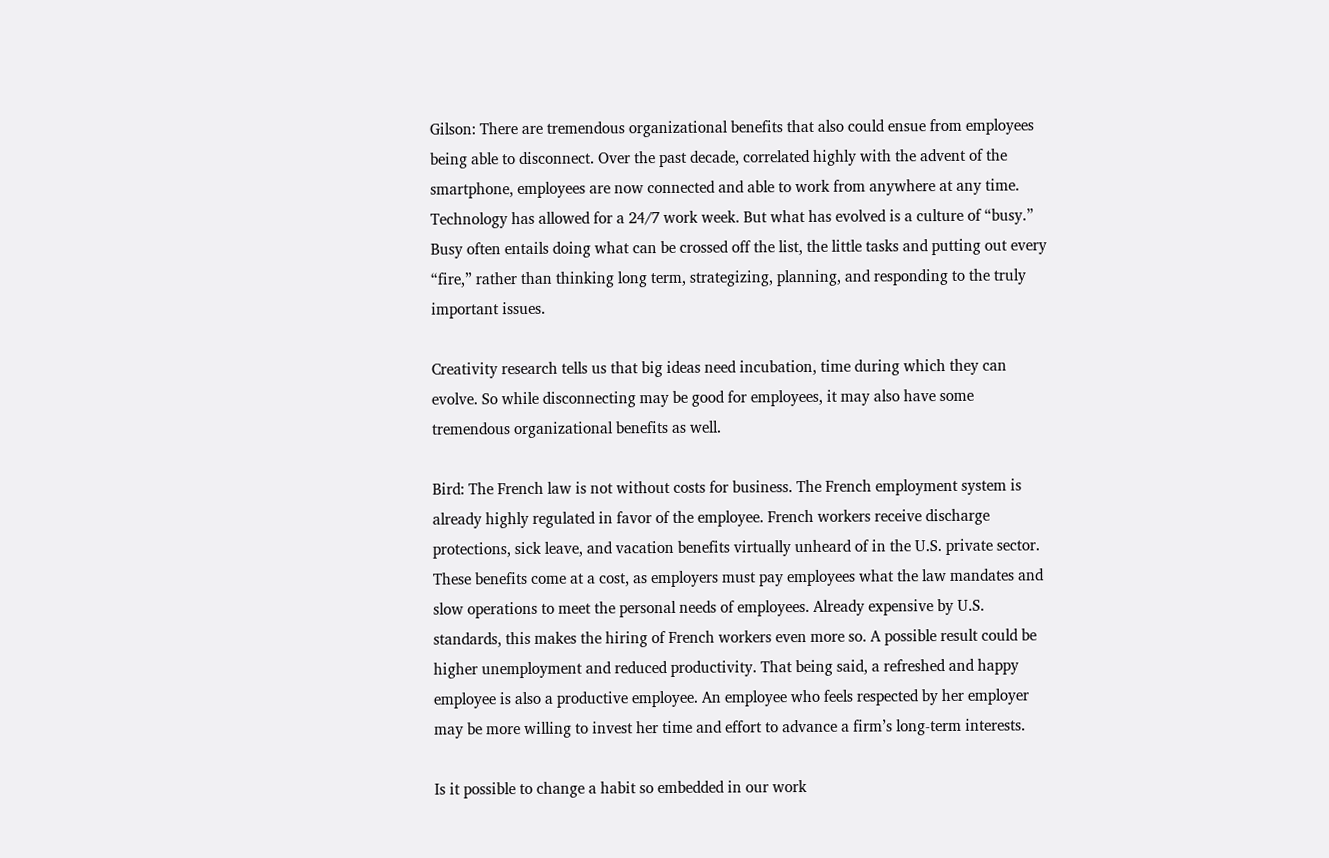Gilson: There are tremendous organizational benefits that also could ensue from employees being able to disconnect. Over the past decade, correlated highly with the advent of the smartphone, employees are now connected and able to work from anywhere at any time. Technology has allowed for a 24/7 work week. But what has evolved is a culture of “busy.” Busy often entails doing what can be crossed off the list, the little tasks and putting out every “fire,” rather than thinking long term, strategizing, planning, and responding to the truly important issues.

Creativity research tells us that big ideas need incubation, time during which they can evolve. So while disconnecting may be good for employees, it may also have some tremendous organizational benefits as well.

Bird: The French law is not without costs for business. The French employment system is already highly regulated in favor of the employee. French workers receive discharge protections, sick leave, and vacation benefits virtually unheard of in the U.S. private sector. These benefits come at a cost, as employers must pay employees what the law mandates and slow operations to meet the personal needs of employees. Already expensive by U.S. standards, this makes the hiring of French workers even more so. A possible result could be higher unemployment and reduced productivity. That being said, a refreshed and happy employee is also a productive employee. An employee who feels respected by her employer may be more willing to invest her time and effort to advance a firm’s long-term interests.

Is it possible to change a habit so embedded in our work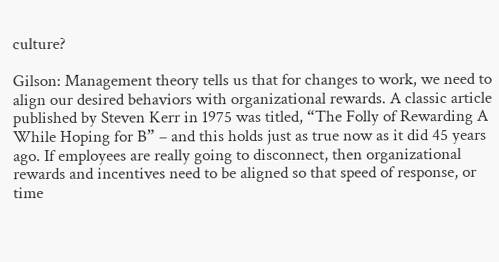culture?

Gilson: Management theory tells us that for changes to work, we need to align our desired behaviors with organizational rewards. A classic article published by Steven Kerr in 1975 was titled, “The Folly of Rewarding A While Hoping for B” – and this holds just as true now as it did 45 years ago. If employees are really going to disconnect, then organizational rewards and incentives need to be aligned so that speed of response, or time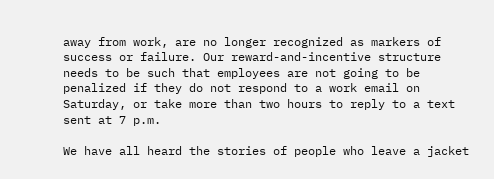away from work, are no longer recognized as markers of success or failure. Our reward-and-incentive structure needs to be such that employees are not going to be penalized if they do not respond to a work email on Saturday, or take more than two hours to reply to a text sent at 7 p.m.

We have all heard the stories of people who leave a jacket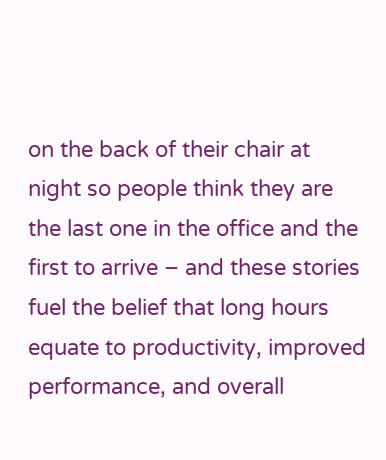on the back of their chair at night so people think they are the last one in the office and the first to arrive – and these stories fuel the belief that long hours equate to productivity, improved performance, and overall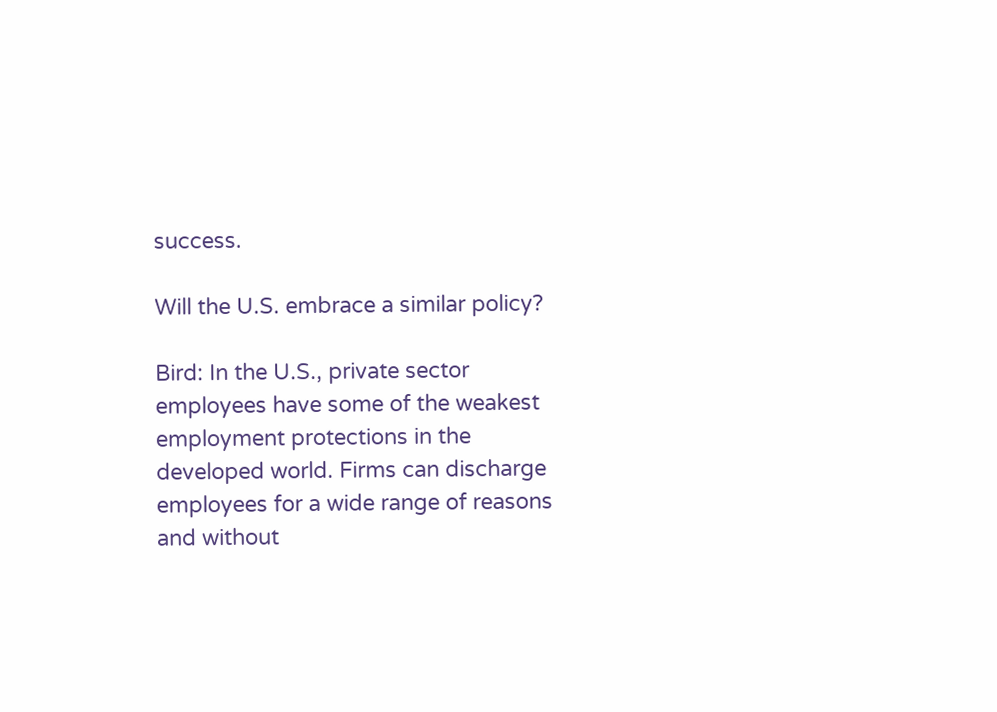success.

Will the U.S. embrace a similar policy?

Bird: In the U.S., private sector employees have some of the weakest employment protections in the developed world. Firms can discharge employees for a wide range of reasons and without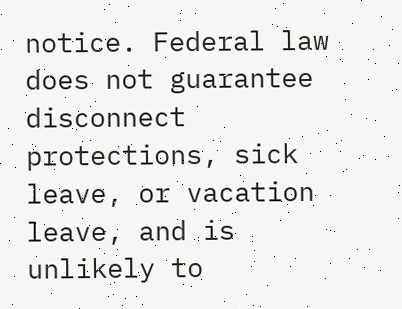notice. Federal law does not guarantee disconnect protections, sick leave, or vacation leave, and is unlikely to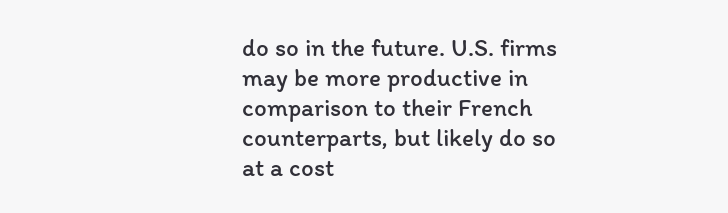do so in the future. U.S. firms may be more productive in comparison to their French counterparts, but likely do so at a cost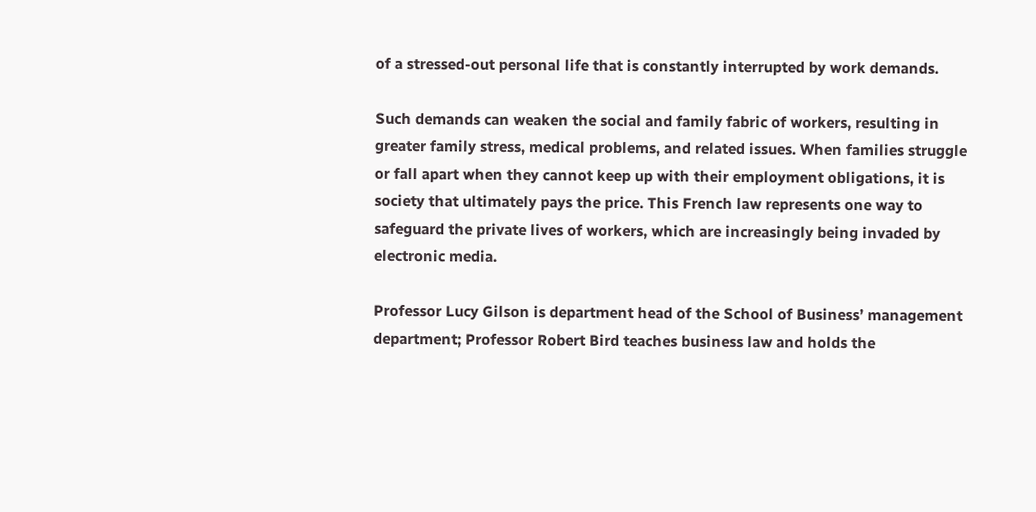of a stressed-out personal life that is constantly interrupted by work demands.

Such demands can weaken the social and family fabric of workers, resulting in greater family stress, medical problems, and related issues. When families struggle or fall apart when they cannot keep up with their employment obligations, it is society that ultimately pays the price. This French law represents one way to safeguard the private lives of workers, which are increasingly being invaded by electronic media.

Professor Lucy Gilson is department head of the School of Business’ management department; Professor Robert Bird teaches business law and holds the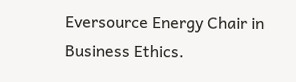Eversource Energy Chair in Business Ethics.